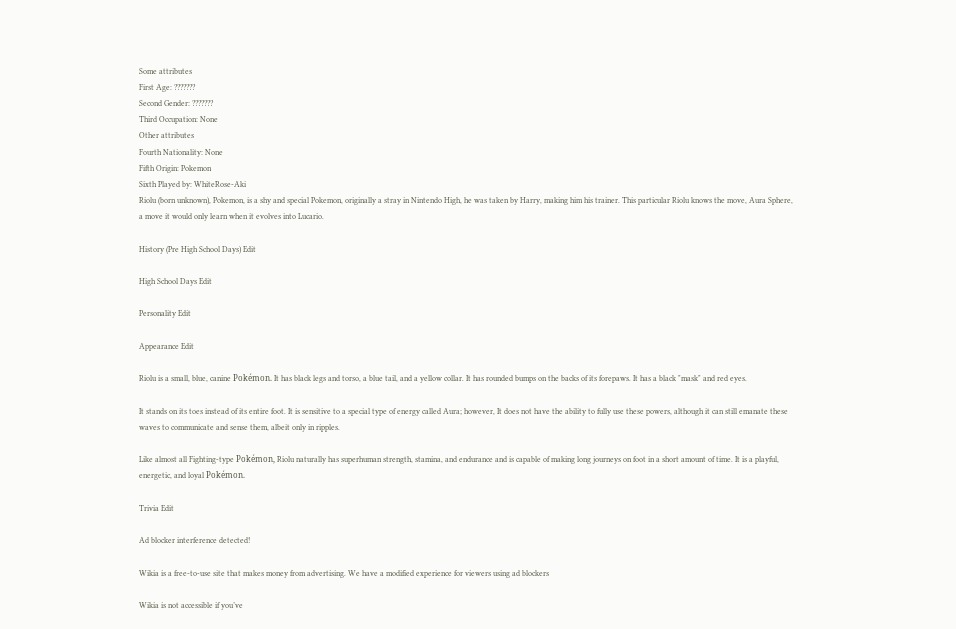Some attributes
First Age: ???????
Second Gender: ???????
Third Occupation: None
Other attributes
Fourth Nationality: None
Fifth Origin: Pokemon
Sixth Played by: WhiteRose-Aki
Riolu (born unknown), Pokemon, is a shy and special Pokemon, originally a stray in Nintendo High, he was taken by Harry, making him his trainer. This particular Riolu knows the move, Aura Sphere, a move it would only learn when it evolves into Lucario.

History (Pre High School Days) Edit

High School Days Edit

Personality Edit

Appearance Edit

Riolu is a small, blue, canine Pokémon. It has black legs and torso, a blue tail, and a yellow collar. It has rounded bumps on the backs of its forepaws. It has a black "mask" and red eyes.

It stands on its toes instead of its entire foot. It is sensitive to a special type of energy called Aura; however, It does not have the ability to fully use these powers, although it can still emanate these waves to communicate and sense them, albeit only in ripples.

Like almost all Fighting-type Pokémon, Riolu naturally has superhuman strength, stamina, and endurance and is capable of making long journeys on foot in a short amount of time. It is a playful, energetic, and loyal Pokémon.

Trivia Edit

Ad blocker interference detected!

Wikia is a free-to-use site that makes money from advertising. We have a modified experience for viewers using ad blockers

Wikia is not accessible if you’ve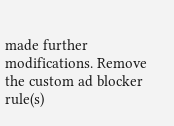made further modifications. Remove the custom ad blocker rule(s)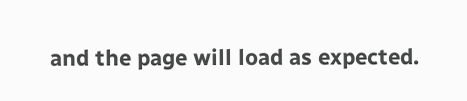and the page will load as expected.